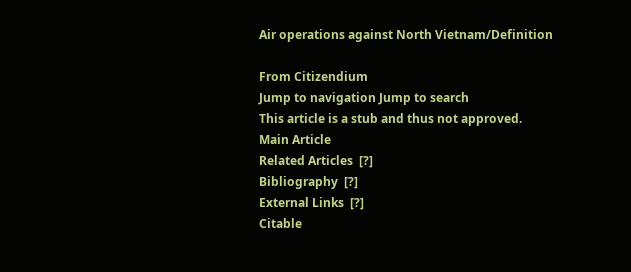Air operations against North Vietnam/Definition

From Citizendium
Jump to navigation Jump to search
This article is a stub and thus not approved.
Main Article
Related Articles  [?]
Bibliography  [?]
External Links  [?]
Citable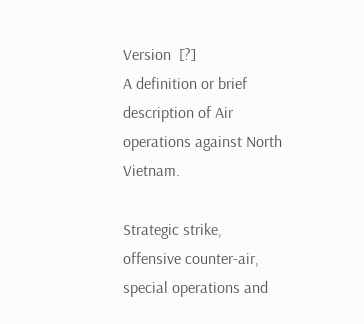Version  [?]
A definition or brief description of Air operations against North Vietnam.

Strategic strike, offensive counter-air, special operations and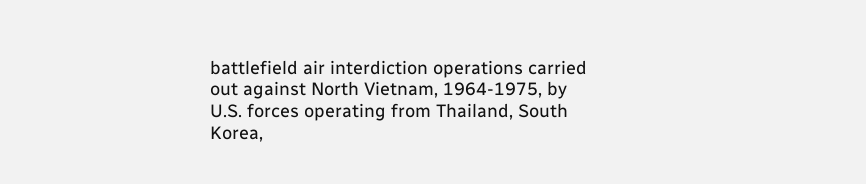battlefield air interdiction operations carried out against North Vietnam, 1964-1975, by U.S. forces operating from Thailand, South Korea,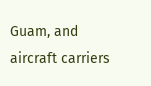Guam, and aircraft carriers